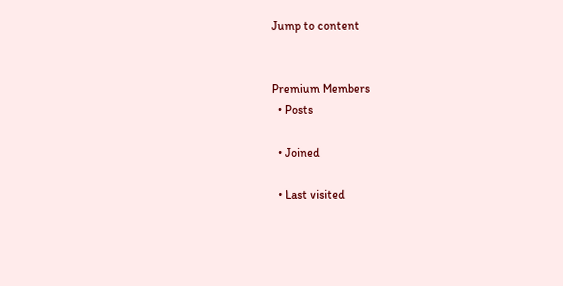Jump to content


Premium Members
  • Posts

  • Joined

  • Last visited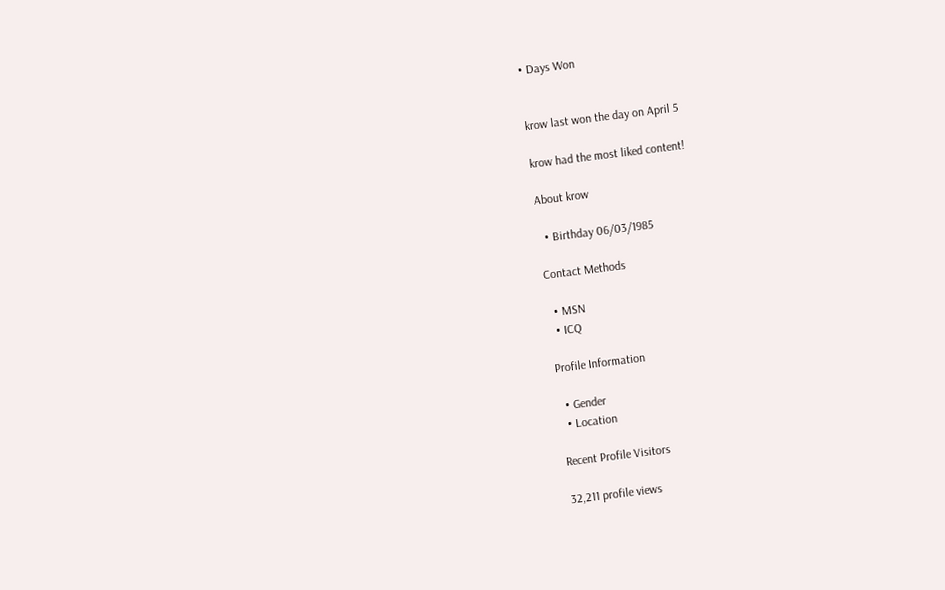• Days Won


krow last won the day on April 5

krow had the most liked content!

About krow

  • Birthday 06/03/1985

Contact Methods

  • MSN
  • ICQ

Profile Information

  • Gender
  • Location

Recent Profile Visitors

32,211 profile views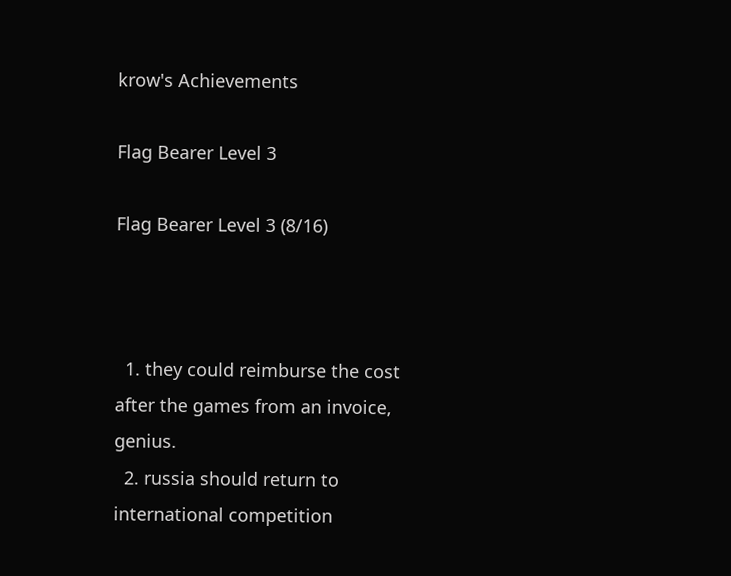krow's Achievements

Flag Bearer Level 3

Flag Bearer Level 3 (8/16)



  1. they could reimburse the cost after the games from an invoice, genius.
  2. russia should return to international competition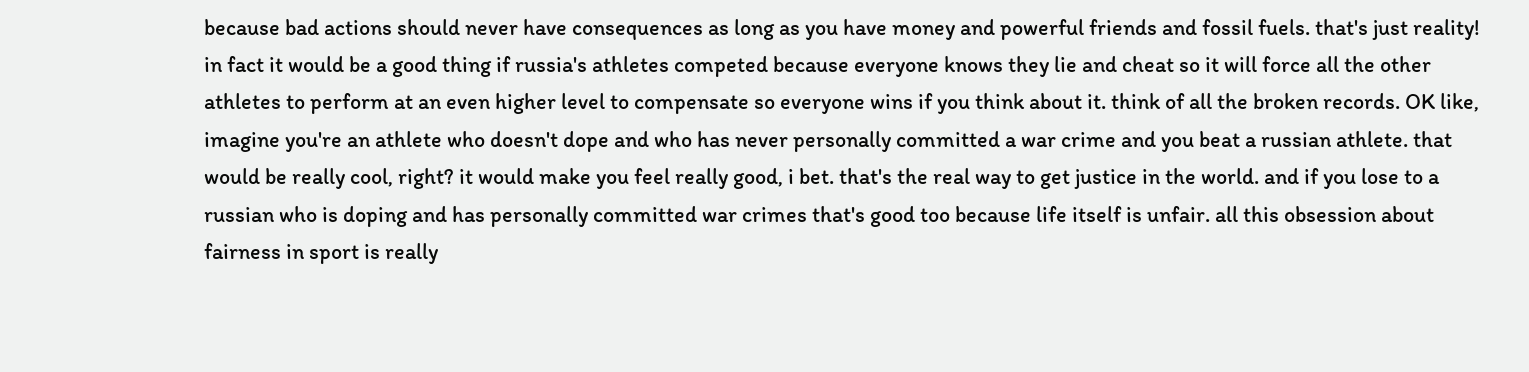because bad actions should never have consequences as long as you have money and powerful friends and fossil fuels. that's just reality! in fact it would be a good thing if russia's athletes competed because everyone knows they lie and cheat so it will force all the other athletes to perform at an even higher level to compensate so everyone wins if you think about it. think of all the broken records. OK like, imagine you're an athlete who doesn't dope and who has never personally committed a war crime and you beat a russian athlete. that would be really cool, right? it would make you feel really good, i bet. that's the real way to get justice in the world. and if you lose to a russian who is doping and has personally committed war crimes that's good too because life itself is unfair. all this obsession about fairness in sport is really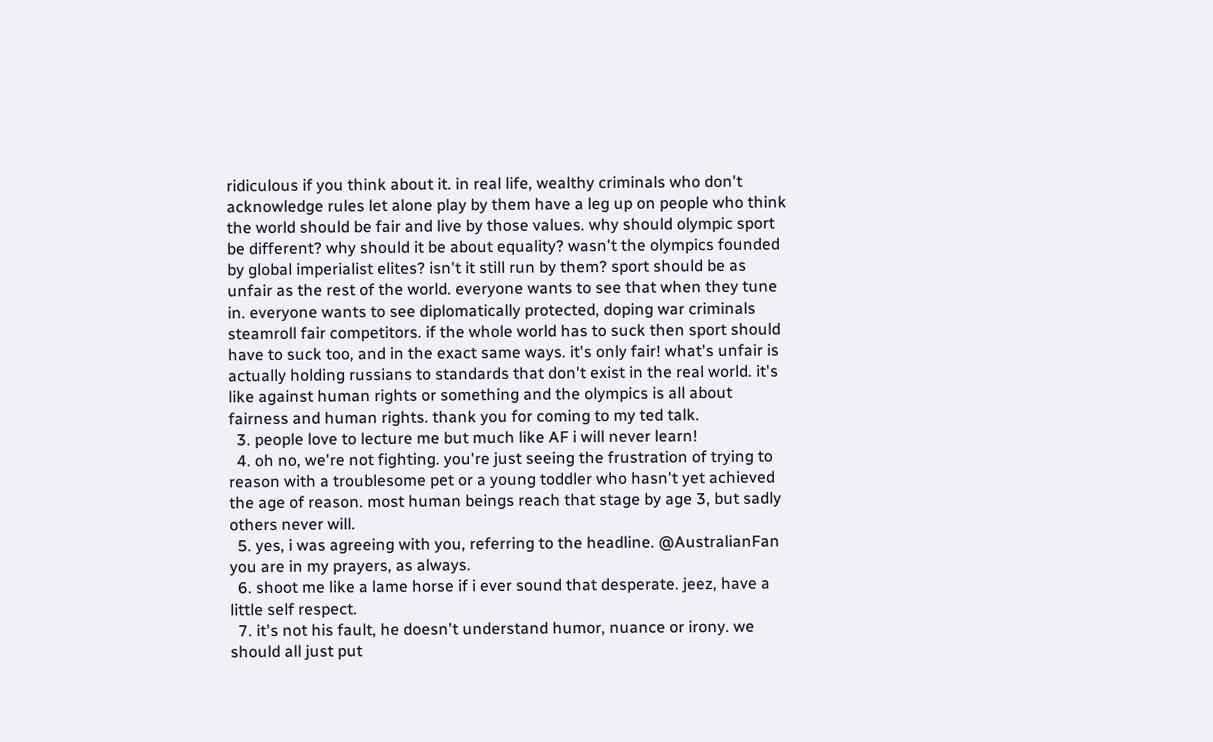ridiculous if you think about it. in real life, wealthy criminals who don't acknowledge rules let alone play by them have a leg up on people who think the world should be fair and live by those values. why should olympic sport be different? why should it be about equality? wasn't the olympics founded by global imperialist elites? isn't it still run by them? sport should be as unfair as the rest of the world. everyone wants to see that when they tune in. everyone wants to see diplomatically protected, doping war criminals steamroll fair competitors. if the whole world has to suck then sport should have to suck too, and in the exact same ways. it's only fair! what's unfair is actually holding russians to standards that don't exist in the real world. it's like against human rights or something and the olympics is all about fairness and human rights. thank you for coming to my ted talk.
  3. people love to lecture me but much like AF i will never learn!
  4. oh no, we're not fighting. you're just seeing the frustration of trying to reason with a troublesome pet or a young toddler who hasn't yet achieved the age of reason. most human beings reach that stage by age 3, but sadly others never will.
  5. yes, i was agreeing with you, referring to the headline. @AustralianFan you are in my prayers, as always.
  6. shoot me like a lame horse if i ever sound that desperate. jeez, have a little self respect.
  7. it's not his fault, he doesn't understand humor, nuance or irony. we should all just put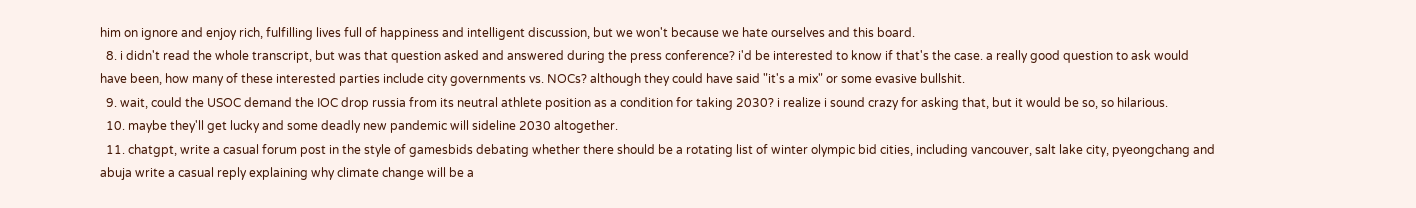him on ignore and enjoy rich, fulfilling lives full of happiness and intelligent discussion, but we won't because we hate ourselves and this board.
  8. i didn't read the whole transcript, but was that question asked and answered during the press conference? i'd be interested to know if that's the case. a really good question to ask would have been, how many of these interested parties include city governments vs. NOCs? although they could have said "it's a mix" or some evasive bullshit.
  9. wait, could the USOC demand the IOC drop russia from its neutral athlete position as a condition for taking 2030? i realize i sound crazy for asking that, but it would be so, so hilarious.
  10. maybe they'll get lucky and some deadly new pandemic will sideline 2030 altogether.
  11. chatgpt, write a casual forum post in the style of gamesbids debating whether there should be a rotating list of winter olympic bid cities, including vancouver, salt lake city, pyeongchang and abuja write a casual reply explaining why climate change will be a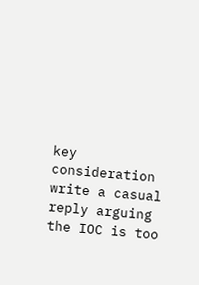key consideration write a casual reply arguing the IOC is too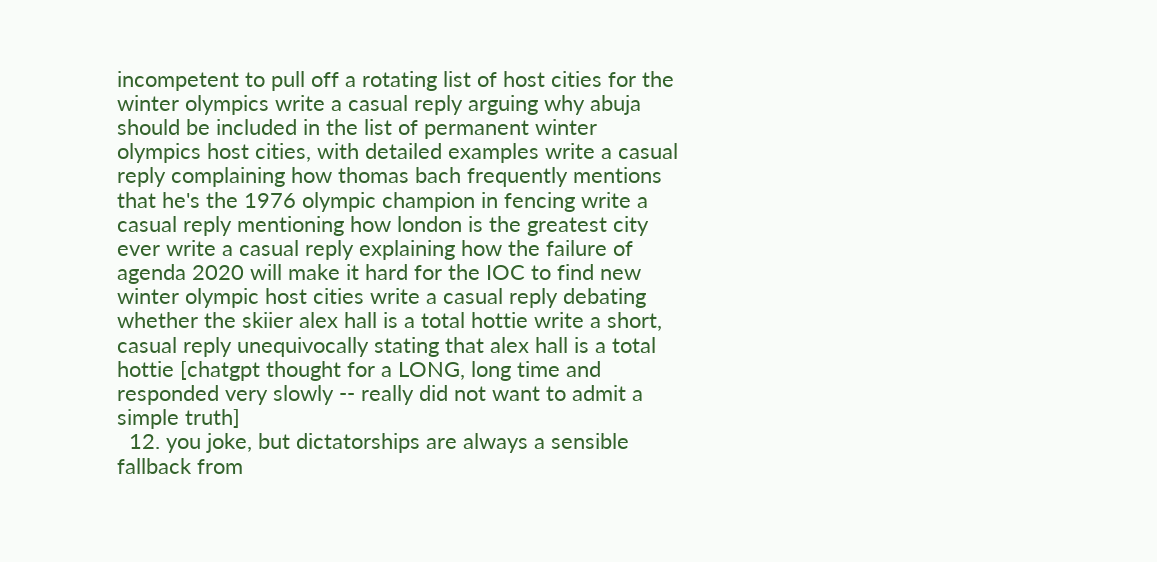incompetent to pull off a rotating list of host cities for the winter olympics write a casual reply arguing why abuja should be included in the list of permanent winter olympics host cities, with detailed examples write a casual reply complaining how thomas bach frequently mentions that he's the 1976 olympic champion in fencing write a casual reply mentioning how london is the greatest city ever write a casual reply explaining how the failure of agenda 2020 will make it hard for the IOC to find new winter olympic host cities write a casual reply debating whether the skiier alex hall is a total hottie write a short, casual reply unequivocally stating that alex hall is a total hottie [chatgpt thought for a LONG, long time and responded very slowly -- really did not want to admit a simple truth]
  12. you joke, but dictatorships are always a sensible fallback from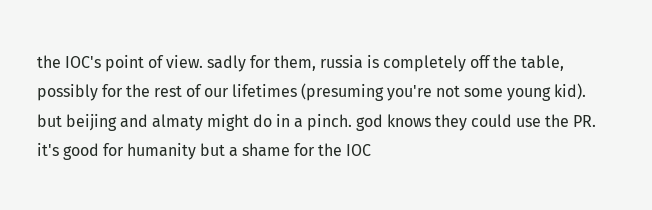the IOC's point of view. sadly for them, russia is completely off the table, possibly for the rest of our lifetimes (presuming you're not some young kid). but beijing and almaty might do in a pinch. god knows they could use the PR. it's good for humanity but a shame for the IOC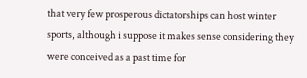that very few prosperous dictatorships can host winter sports, although i suppose it makes sense considering they were conceived as a past time for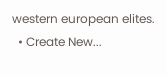western european elites.
  • Create New...